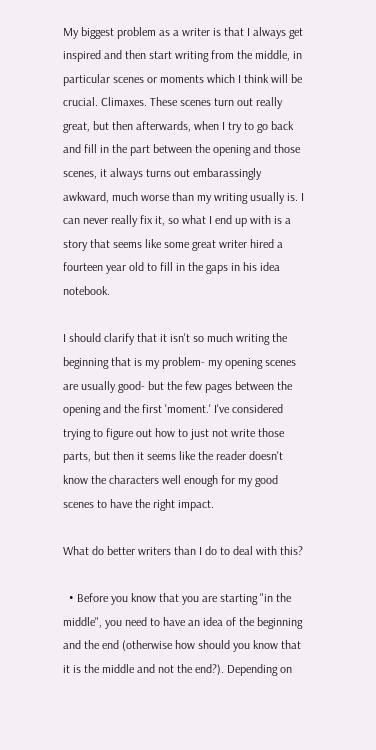My biggest problem as a writer is that I always get inspired and then start writing from the middle, in particular scenes or moments which I think will be crucial. Climaxes. These scenes turn out really great, but then afterwards, when I try to go back and fill in the part between the opening and those scenes, it always turns out embarassingly awkward, much worse than my writing usually is. I can never really fix it, so what I end up with is a story that seems like some great writer hired a fourteen year old to fill in the gaps in his idea notebook.

I should clarify that it isn't so much writing the beginning that is my problem- my opening scenes are usually good- but the few pages between the opening and the first 'moment.' I've considered trying to figure out how to just not write those parts, but then it seems like the reader doesn't know the characters well enough for my good scenes to have the right impact.

What do better writers than I do to deal with this?

  • Before you know that you are starting "in the middle", you need to have an idea of the beginning and the end (otherwise how should you know that it is the middle and not the end?). Depending on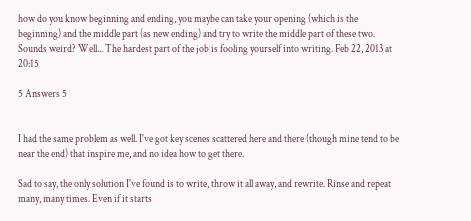how do you know beginning and ending, you maybe can take your opening (which is the beginning) and the middle part (as new ending) and try to write the middle part of these two. Sounds weird? Well... The hardest part of the job is fooling yourself into writing. Feb 22, 2013 at 20:15

5 Answers 5


I had the same problem as well. I've got key scenes scattered here and there (though mine tend to be near the end) that inspire me, and no idea how to get there.

Sad to say, the only solution I've found is to write, throw it all away, and rewrite. Rinse and repeat many, many times. Even if it starts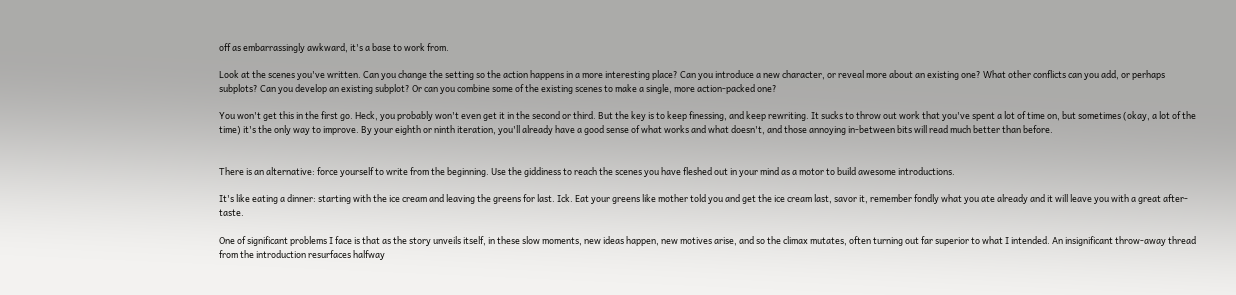off as embarrassingly awkward, it's a base to work from.

Look at the scenes you've written. Can you change the setting so the action happens in a more interesting place? Can you introduce a new character, or reveal more about an existing one? What other conflicts can you add, or perhaps subplots? Can you develop an existing subplot? Or can you combine some of the existing scenes to make a single, more action-packed one?

You won't get this in the first go. Heck, you probably won't even get it in the second or third. But the key is to keep finessing, and keep rewriting. It sucks to throw out work that you've spent a lot of time on, but sometimes (okay, a lot of the time) it's the only way to improve. By your eighth or ninth iteration, you'll already have a good sense of what works and what doesn't, and those annoying in-between bits will read much better than before.


There is an alternative: force yourself to write from the beginning. Use the giddiness to reach the scenes you have fleshed out in your mind as a motor to build awesome introductions.

It's like eating a dinner: starting with the ice cream and leaving the greens for last. Ick. Eat your greens like mother told you and get the ice cream last, savor it, remember fondly what you ate already and it will leave you with a great after-taste.

One of significant problems I face is that as the story unveils itself, in these slow moments, new ideas happen, new motives arise, and so the climax mutates, often turning out far superior to what I intended. An insignificant throw-away thread from the introduction resurfaces halfway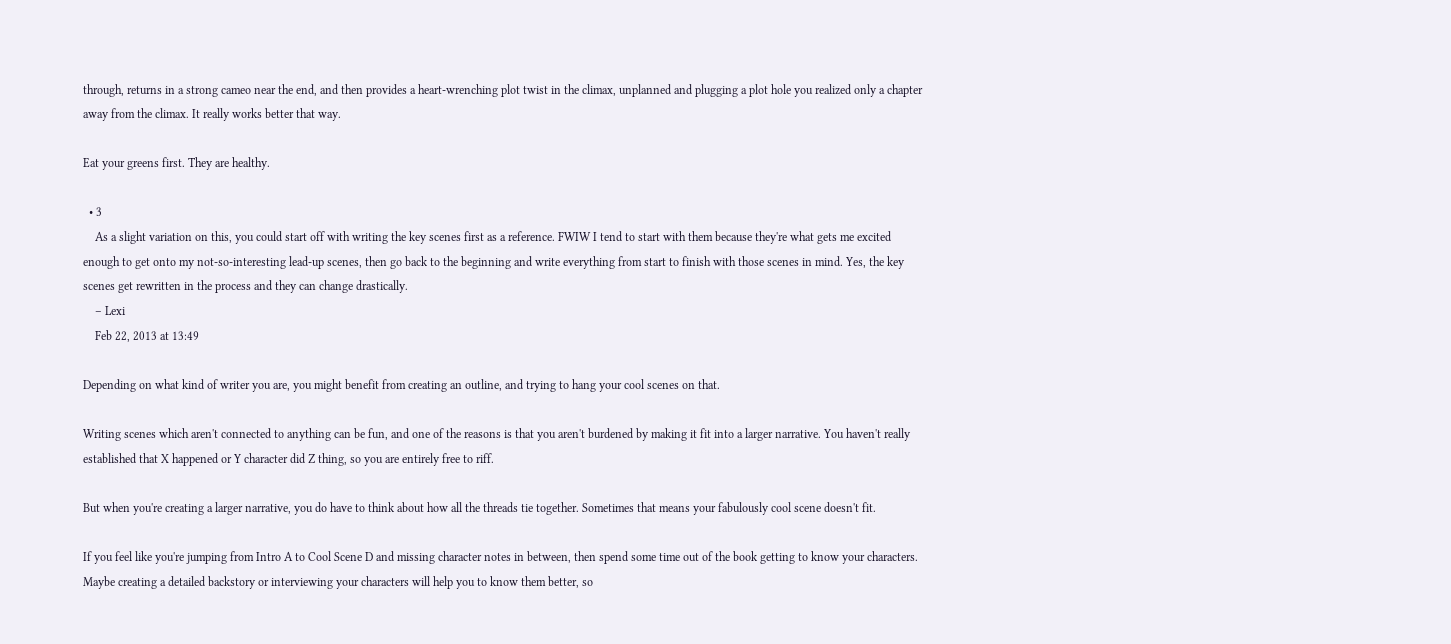through, returns in a strong cameo near the end, and then provides a heart-wrenching plot twist in the climax, unplanned and plugging a plot hole you realized only a chapter away from the climax. It really works better that way.

Eat your greens first. They are healthy.

  • 3
    As a slight variation on this, you could start off with writing the key scenes first as a reference. FWIW I tend to start with them because they're what gets me excited enough to get onto my not-so-interesting lead-up scenes, then go back to the beginning and write everything from start to finish with those scenes in mind. Yes, the key scenes get rewritten in the process and they can change drastically.
    – Lexi
    Feb 22, 2013 at 13:49

Depending on what kind of writer you are, you might benefit from creating an outline, and trying to hang your cool scenes on that.

Writing scenes which aren't connected to anything can be fun, and one of the reasons is that you aren't burdened by making it fit into a larger narrative. You haven't really established that X happened or Y character did Z thing, so you are entirely free to riff.

But when you're creating a larger narrative, you do have to think about how all the threads tie together. Sometimes that means your fabulously cool scene doesn't fit.

If you feel like you're jumping from Intro A to Cool Scene D and missing character notes in between, then spend some time out of the book getting to know your characters. Maybe creating a detailed backstory or interviewing your characters will help you to know them better, so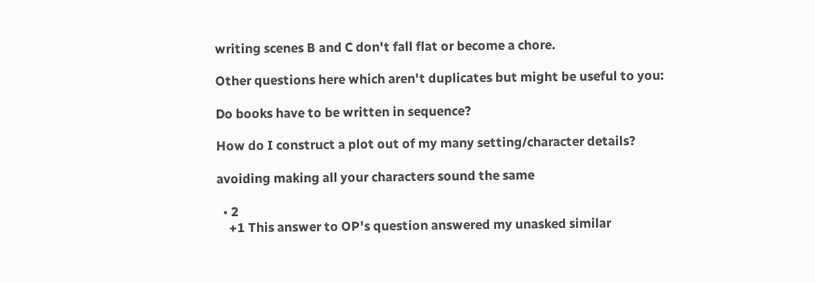writing scenes B and C don't fall flat or become a chore.

Other questions here which aren't duplicates but might be useful to you:

Do books have to be written in sequence?

How do I construct a plot out of my many setting/character details?

avoiding making all your characters sound the same

  • 2
    +1 This answer to OP's question answered my unasked similar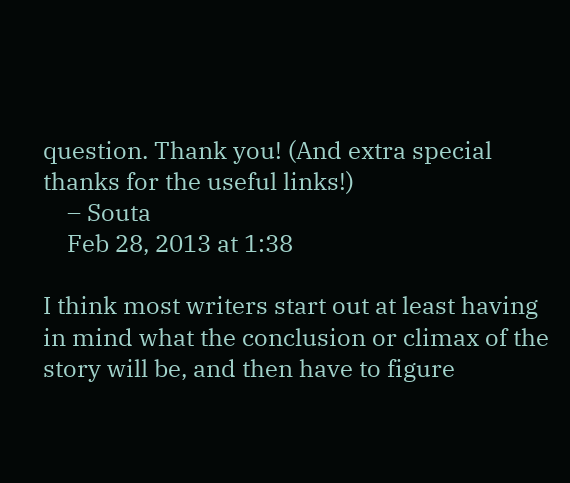question. Thank you! (And extra special thanks for the useful links!)
    – Souta
    Feb 28, 2013 at 1:38

I think most writers start out at least having in mind what the conclusion or climax of the story will be, and then have to figure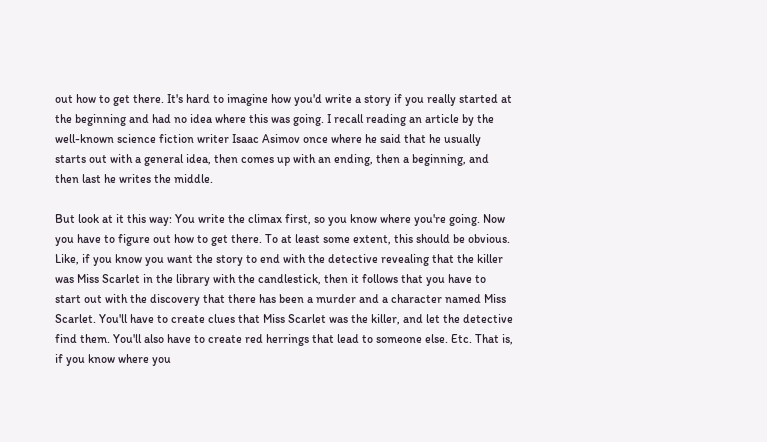out how to get there. It's hard to imagine how you'd write a story if you really started at the beginning and had no idea where this was going. I recall reading an article by the well-known science fiction writer Isaac Asimov once where he said that he usually starts out with a general idea, then comes up with an ending, then a beginning, and then last he writes the middle.

But look at it this way: You write the climax first, so you know where you're going. Now you have to figure out how to get there. To at least some extent, this should be obvious. Like, if you know you want the story to end with the detective revealing that the killer was Miss Scarlet in the library with the candlestick, then it follows that you have to start out with the discovery that there has been a murder and a character named Miss Scarlet. You'll have to create clues that Miss Scarlet was the killer, and let the detective find them. You'll also have to create red herrings that lead to someone else. Etc. That is, if you know where you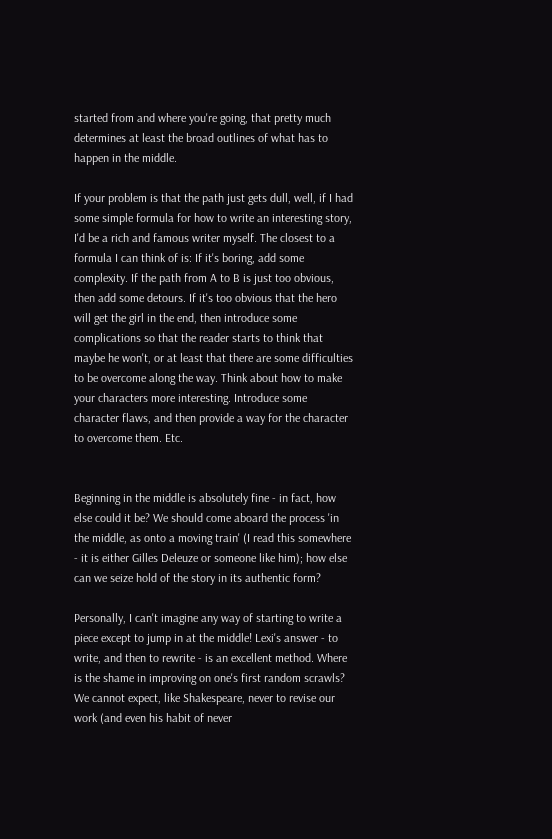started from and where you're going, that pretty much determines at least the broad outlines of what has to happen in the middle.

If your problem is that the path just gets dull, well, if I had some simple formula for how to write an interesting story, I'd be a rich and famous writer myself. The closest to a formula I can think of is: If it's boring, add some complexity. If the path from A to B is just too obvious, then add some detours. If it's too obvious that the hero will get the girl in the end, then introduce some complications so that the reader starts to think that maybe he won't, or at least that there are some difficulties to be overcome along the way. Think about how to make your characters more interesting. Introduce some character flaws, and then provide a way for the character to overcome them. Etc.


Beginning in the middle is absolutely fine - in fact, how else could it be? We should come aboard the process 'in the middle, as onto a moving train' (I read this somewhere - it is either Gilles Deleuze or someone like him); how else can we seize hold of the story in its authentic form?

Personally, I can't imagine any way of starting to write a piece except to jump in at the middle! Lexi's answer - to write, and then to rewrite - is an excellent method. Where is the shame in improving on one's first random scrawls? We cannot expect, like Shakespeare, never to revise our work (and even his habit of never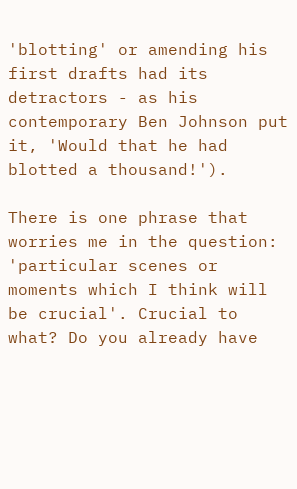'blotting' or amending his first drafts had its detractors - as his contemporary Ben Johnson put it, 'Would that he had blotted a thousand!').

There is one phrase that worries me in the question: 'particular scenes or moments which I think will be crucial'. Crucial to what? Do you already have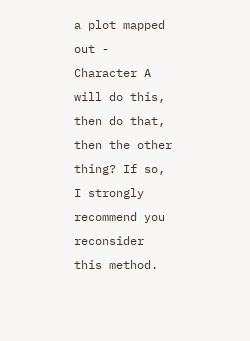a plot mapped out - Character A will do this, then do that, then the other thing? If so, I strongly recommend you reconsider this method.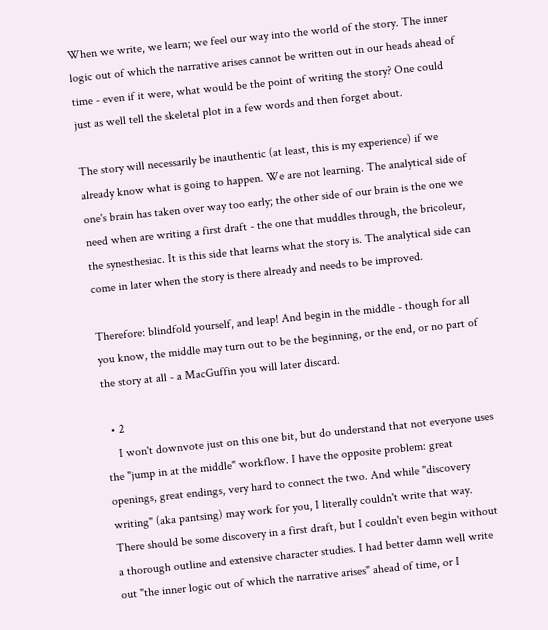When we write, we learn; we feel our way into the world of the story. The inner logic out of which the narrative arises cannot be written out in our heads ahead of time - even if it were, what would be the point of writing the story? One could just as well tell the skeletal plot in a few words and then forget about.

The story will necessarily be inauthentic (at least, this is my experience) if we already know what is going to happen. We are not learning. The analytical side of one's brain has taken over way too early; the other side of our brain is the one we need when are writing a first draft - the one that muddles through, the bricoleur, the synesthesiac. It is this side that learns what the story is. The analytical side can come in later when the story is there already and needs to be improved.

Therefore: blindfold yourself, and leap! And begin in the middle - though for all you know, the middle may turn out to be the beginning, or the end, or no part of the story at all - a MacGuffin you will later discard.

  • 2
    I won't downvote just on this one bit, but do understand that not everyone uses the "jump in at the middle" workflow. I have the opposite problem: great openings, great endings, very hard to connect the two. And while "discovery writing" (aka pantsing) may work for you, I literally couldn't write that way. There should be some discovery in a first draft, but I couldn't even begin without a thorough outline and extensive character studies. I had better damn well write out "the inner logic out of which the narrative arises" ahead of time, or I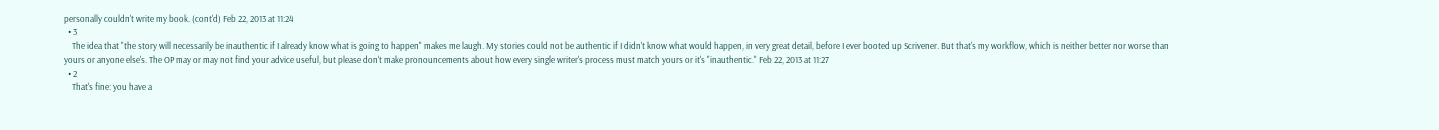personally couldn't write my book. (cont'd) Feb 22, 2013 at 11:24
  • 3
    The idea that "the story will necessarily be inauthentic if I already know what is going to happen" makes me laugh. My stories could not be authentic if I didn't know what would happen, in very great detail, before I ever booted up Scrivener. But that's my workflow, which is neither better nor worse than yours or anyone else's. The OP may or may not find your advice useful, but please don't make pronouncements about how every single writer's process must match yours or it's "inauthentic." Feb 22, 2013 at 11:27
  • 2
    That's fine: you have a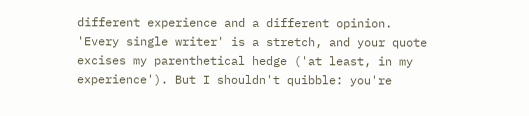different experience and a different opinion. 'Every single writer' is a stretch, and your quote excises my parenthetical hedge ('at least, in my experience'). But I shouldn't quibble: you're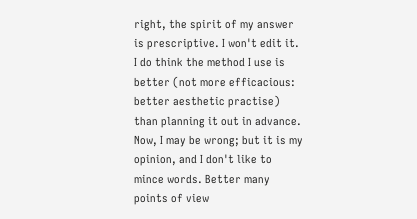right, the spirit of my answer is prescriptive. I won't edit it. I do think the method I use is better (not more efficacious: better aesthetic practise) than planning it out in advance. Now, I may be wrong; but it is my opinion, and I don't like to mince words. Better many points of view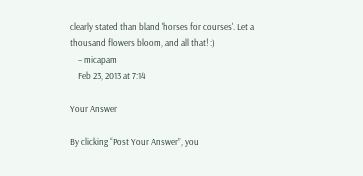clearly stated than bland 'horses for courses'. Let a thousand flowers bloom, and all that! :)
    – micapam
    Feb 23, 2013 at 7:14

Your Answer

By clicking “Post Your Answer”, you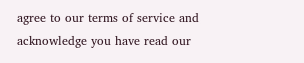agree to our terms of service and acknowledge you have read our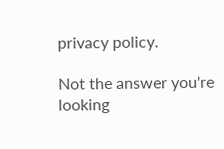privacy policy.

Not the answer you're looking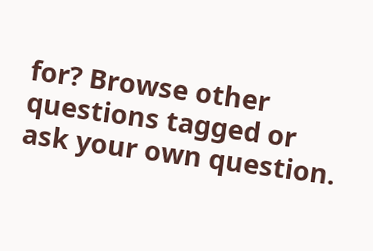for? Browse other questions tagged or ask your own question.